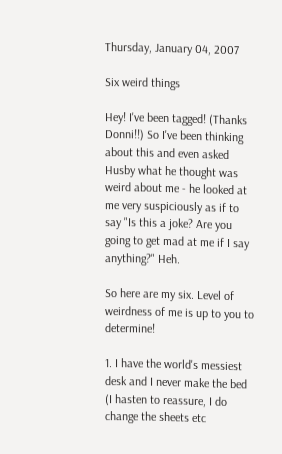Thursday, January 04, 2007

Six weird things

Hey! I've been tagged! (Thanks Donni!!) So I've been thinking about this and even asked Husby what he thought was weird about me - he looked at me very suspiciously as if to say "Is this a joke? Are you going to get mad at me if I say anything?" Heh.

So here are my six. Level of weirdness of me is up to you to determine!

1. I have the world's messiest desk and I never make the bed (I hasten to reassure, I do change the sheets etc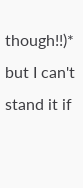though!!)* but I can't stand it if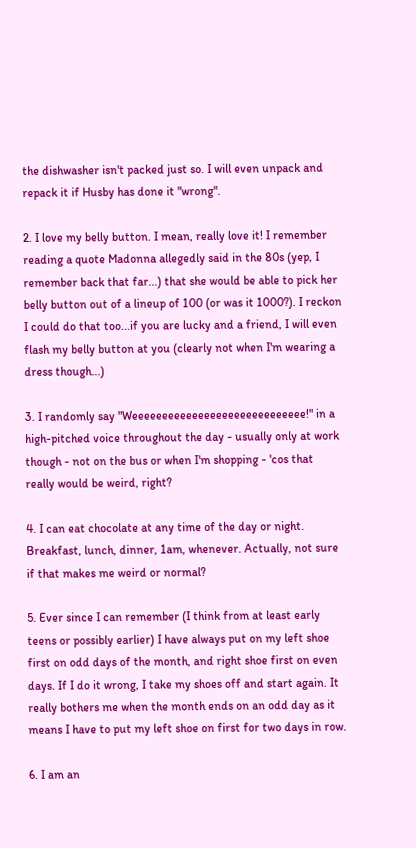the dishwasher isn't packed just so. I will even unpack and repack it if Husby has done it "wrong".

2. I love my belly button. I mean, really love it! I remember reading a quote Madonna allegedly said in the 80s (yep, I remember back that far...) that she would be able to pick her belly button out of a lineup of 100 (or was it 1000?). I reckon I could do that too...if you are lucky and a friend, I will even flash my belly button at you (clearly not when I'm wearing a dress though...)

3. I randomly say "Weeeeeeeeeeeeeeeeeeeeeeeeeeeee!" in a high-pitched voice throughout the day - usually only at work though - not on the bus or when I'm shopping - 'cos that really would be weird, right?

4. I can eat chocolate at any time of the day or night. Breakfast, lunch, dinner, 1am, whenever. Actually, not sure if that makes me weird or normal?

5. Ever since I can remember (I think from at least early teens or possibly earlier) I have always put on my left shoe first on odd days of the month, and right shoe first on even days. If I do it wrong, I take my shoes off and start again. It really bothers me when the month ends on an odd day as it means I have to put my left shoe on first for two days in row.

6. I am an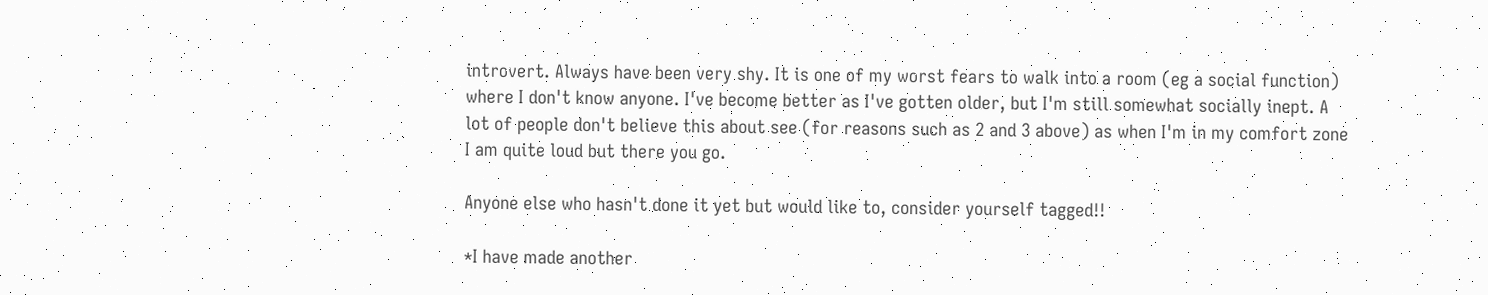introvert. Always have been very shy. It is one of my worst fears to walk into a room (eg a social function) where I don't know anyone. I've become better as I've gotten older, but I'm still somewhat socially inept. A lot of people don't believe this about see (for reasons such as 2 and 3 above) as when I'm in my comfort zone I am quite loud but there you go.

Anyone else who hasn't done it yet but would like to, consider yourself tagged!!

*I have made another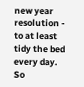new year resolution - to at least tidy the bed every day. So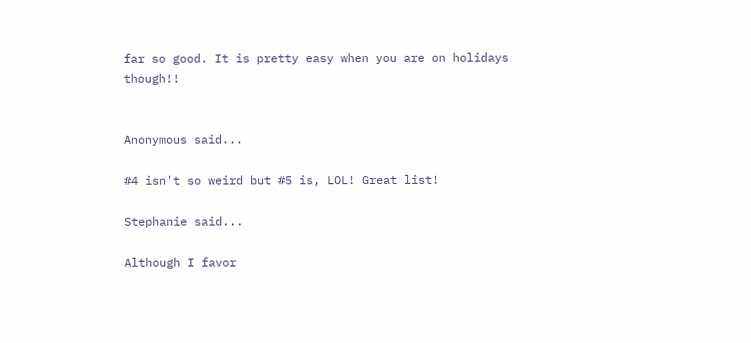far so good. It is pretty easy when you are on holidays though!!


Anonymous said...

#4 isn't so weird but #5 is, LOL! Great list!

Stephanie said...

Although I favor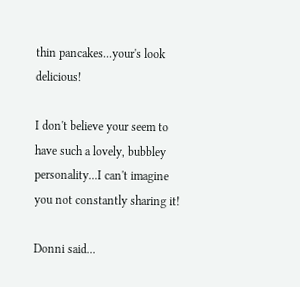thin pancakes...your's look delicious!

I don't believe your seem to have such a lovely, bubbley personality...I can't imagine you not constantly sharing it!

Donni said...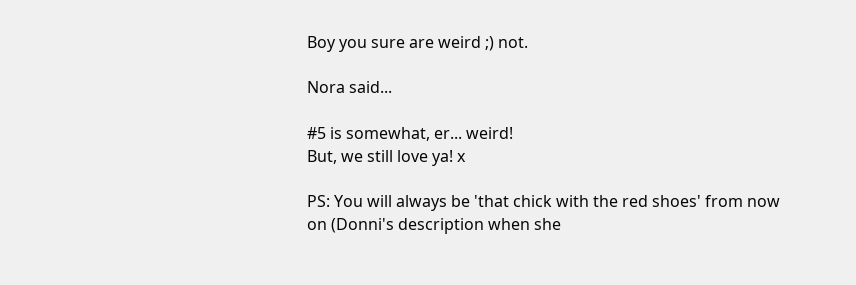Boy you sure are weird ;) not.

Nora said...

#5 is somewhat, er... weird!
But, we still love ya! x

PS: You will always be 'that chick with the red shoes' from now on (Donni's description when she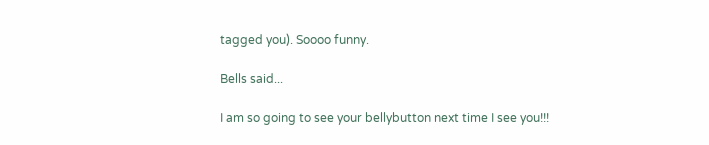tagged you). Soooo funny.

Bells said...

I am so going to see your bellybutton next time I see you!!!